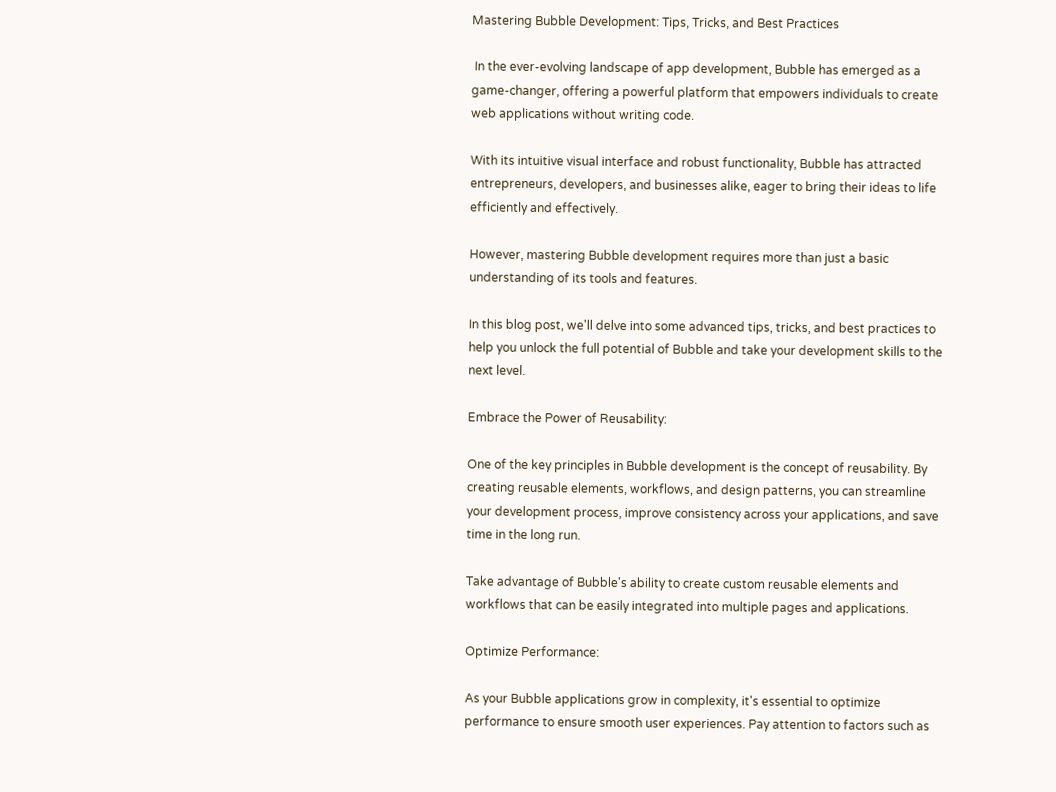Mastering Bubble Development: Tips, Tricks, and Best Practices

 In the ever-evolving landscape of app development, Bubble has emerged as a game-changer, offering a powerful platform that empowers individuals to create web applications without writing code.

With its intuitive visual interface and robust functionality, Bubble has attracted entrepreneurs, developers, and businesses alike, eager to bring their ideas to life efficiently and effectively.

However, mastering Bubble development requires more than just a basic understanding of its tools and features.

In this blog post, we'll delve into some advanced tips, tricks, and best practices to help you unlock the full potential of Bubble and take your development skills to the next level.

Embrace the Power of Reusability:

One of the key principles in Bubble development is the concept of reusability. By creating reusable elements, workflows, and design patterns, you can streamline your development process, improve consistency across your applications, and save time in the long run.

Take advantage of Bubble's ability to create custom reusable elements and workflows that can be easily integrated into multiple pages and applications.

Optimize Performance:

As your Bubble applications grow in complexity, it's essential to optimize performance to ensure smooth user experiences. Pay attention to factors such as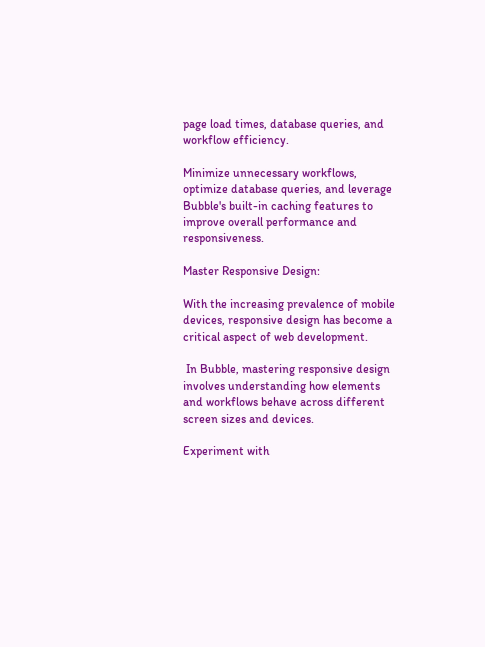page load times, database queries, and workflow efficiency.

Minimize unnecessary workflows, optimize database queries, and leverage Bubble's built-in caching features to improve overall performance and responsiveness.

Master Responsive Design:

With the increasing prevalence of mobile devices, responsive design has become a critical aspect of web development.

 In Bubble, mastering responsive design involves understanding how elements and workflows behave across different screen sizes and devices.

Experiment with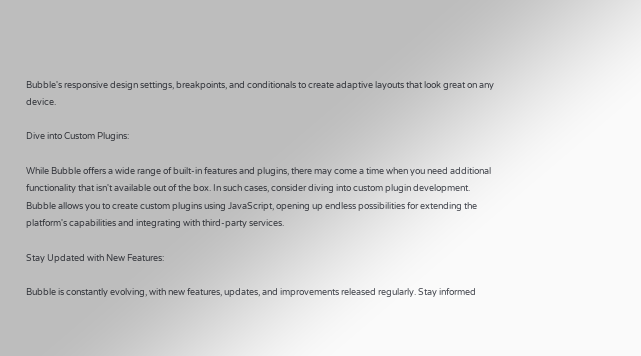Bubble's responsive design settings, breakpoints, and conditionals to create adaptive layouts that look great on any device.

Dive into Custom Plugins:

While Bubble offers a wide range of built-in features and plugins, there may come a time when you need additional functionality that isn't available out of the box. In such cases, consider diving into custom plugin development. Bubble allows you to create custom plugins using JavaScript, opening up endless possibilities for extending the platform's capabilities and integrating with third-party services.

Stay Updated with New Features:

Bubble is constantly evolving, with new features, updates, and improvements released regularly. Stay informed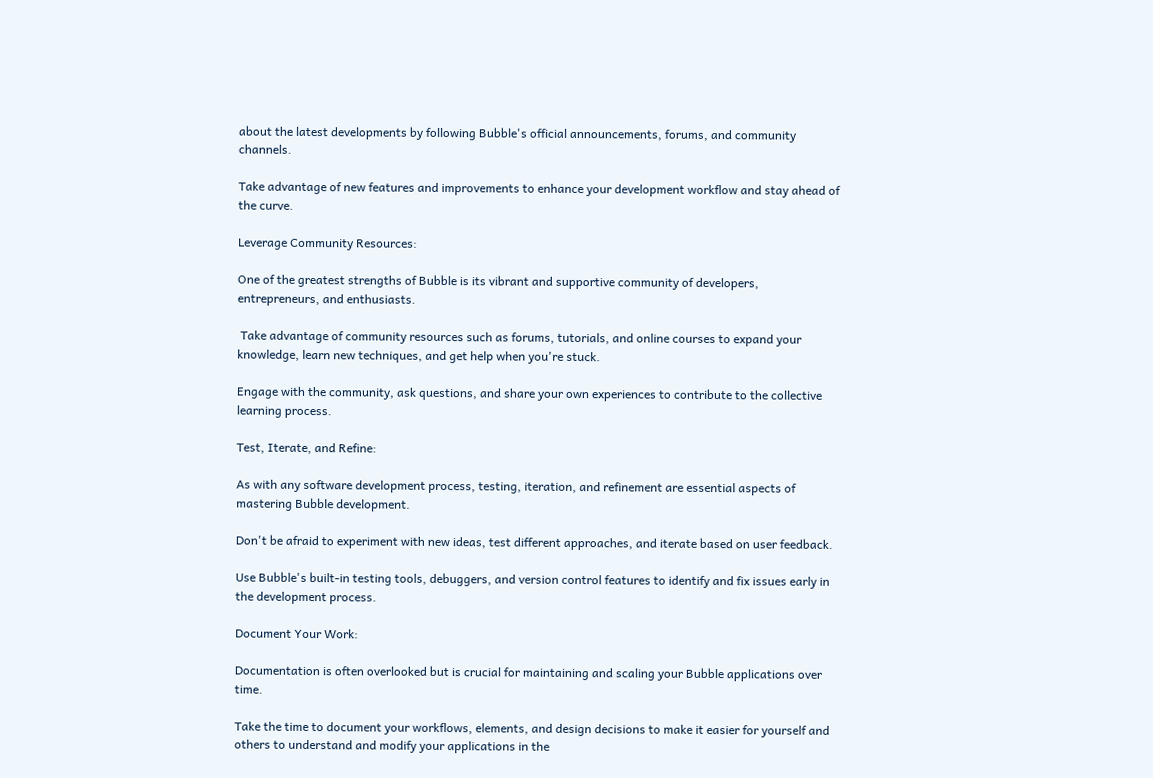about the latest developments by following Bubble's official announcements, forums, and community channels.

Take advantage of new features and improvements to enhance your development workflow and stay ahead of the curve.

Leverage Community Resources:

One of the greatest strengths of Bubble is its vibrant and supportive community of developers, entrepreneurs, and enthusiasts.

 Take advantage of community resources such as forums, tutorials, and online courses to expand your knowledge, learn new techniques, and get help when you're stuck.

Engage with the community, ask questions, and share your own experiences to contribute to the collective learning process.

Test, Iterate, and Refine:

As with any software development process, testing, iteration, and refinement are essential aspects of mastering Bubble development.

Don't be afraid to experiment with new ideas, test different approaches, and iterate based on user feedback.

Use Bubble's built-in testing tools, debuggers, and version control features to identify and fix issues early in the development process.

Document Your Work:

Documentation is often overlooked but is crucial for maintaining and scaling your Bubble applications over time.

Take the time to document your workflows, elements, and design decisions to make it easier for yourself and others to understand and modify your applications in the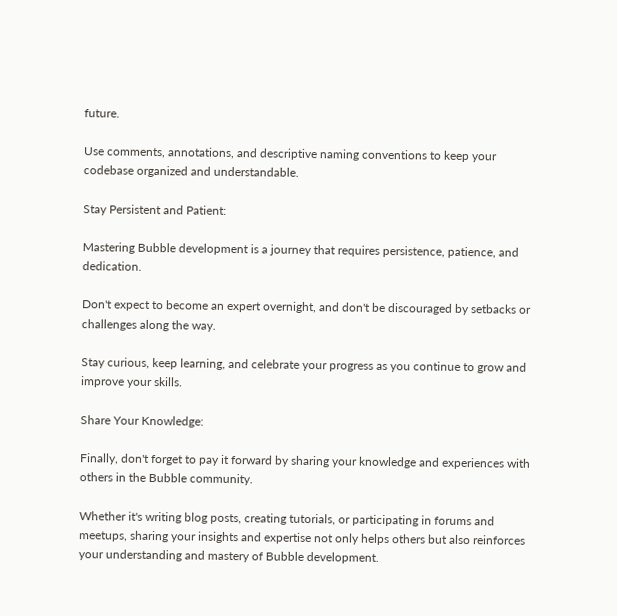future.

Use comments, annotations, and descriptive naming conventions to keep your codebase organized and understandable.

Stay Persistent and Patient:

Mastering Bubble development is a journey that requires persistence, patience, and dedication.

Don't expect to become an expert overnight, and don't be discouraged by setbacks or challenges along the way.

Stay curious, keep learning, and celebrate your progress as you continue to grow and improve your skills.

Share Your Knowledge:

Finally, don't forget to pay it forward by sharing your knowledge and experiences with others in the Bubble community.

Whether it's writing blog posts, creating tutorials, or participating in forums and meetups, sharing your insights and expertise not only helps others but also reinforces your understanding and mastery of Bubble development.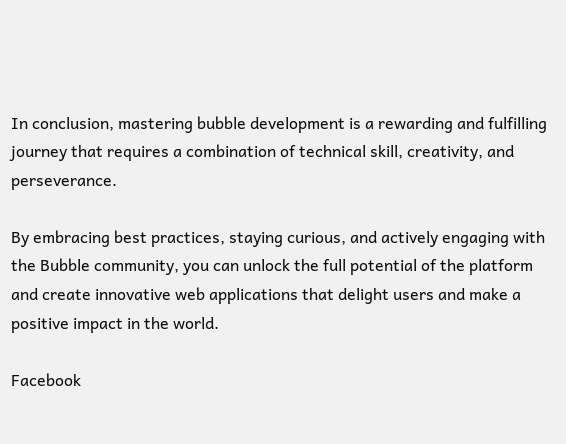In conclusion, mastering bubble development is a rewarding and fulfilling journey that requires a combination of technical skill, creativity, and perseverance.

By embracing best practices, staying curious, and actively engaging with the Bubble community, you can unlock the full potential of the platform and create innovative web applications that delight users and make a positive impact in the world.

Facebook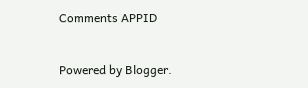Comments APPID


Powered by Blogger.